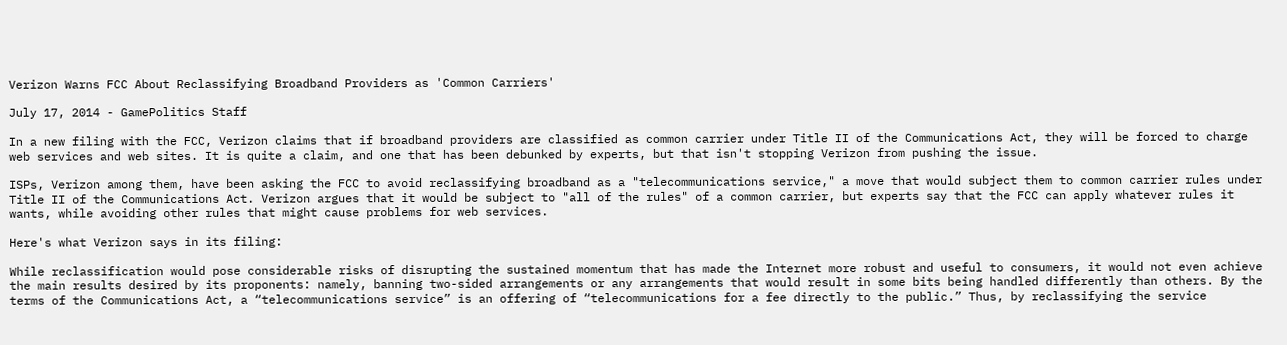Verizon Warns FCC About Reclassifying Broadband Providers as 'Common Carriers'

July 17, 2014 - GamePolitics Staff

In a new filing with the FCC, Verizon claims that if broadband providers are classified as common carrier under Title II of the Communications Act, they will be forced to charge web services and web sites. It is quite a claim, and one that has been debunked by experts, but that isn't stopping Verizon from pushing the issue.

ISPs, Verizon among them, have been asking the FCC to avoid reclassifying broadband as a "telecommunications service," a move that would subject them to common carrier rules under Title II of the Communications Act. Verizon argues that it would be subject to "all of the rules" of a common carrier, but experts say that the FCC can apply whatever rules it wants, while avoiding other rules that might cause problems for web services.

Here's what Verizon says in its filing:

While reclassification would pose considerable risks of disrupting the sustained momentum that has made the Internet more robust and useful to consumers, it would not even achieve the main results desired by its proponents: namely, banning two-sided arrangements or any arrangements that would result in some bits being handled differently than others. By the terms of the Communications Act, a “telecommunications service” is an offering of “telecommunications for a fee directly to the public.” Thus, by reclassifying the service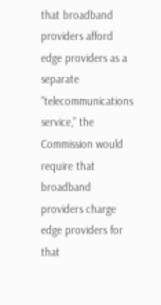that broadband providers afford edge providers as a separate “telecommunications service,” the Commission would require that broadband providers charge edge providers for that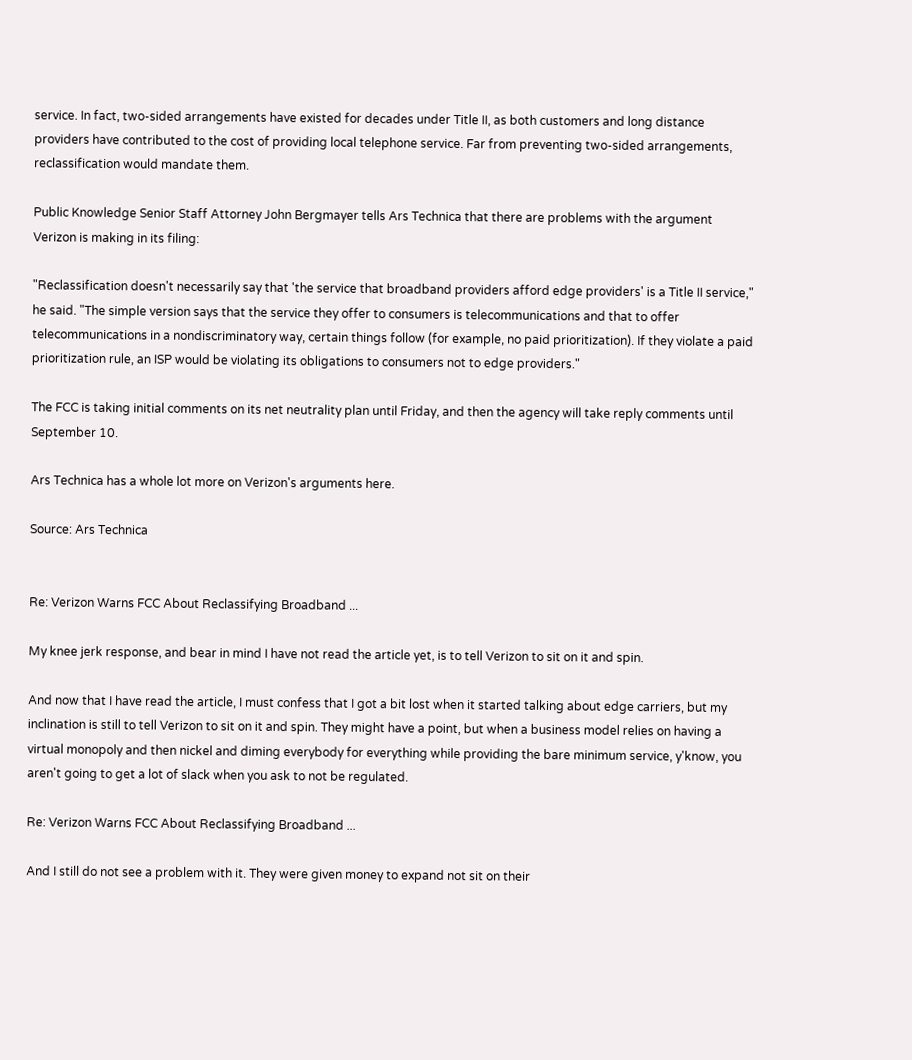service. In fact, two-sided arrangements have existed for decades under Title II, as both customers and long distance providers have contributed to the cost of providing local telephone service. Far from preventing two-sided arrangements, reclassification would mandate them.

Public Knowledge Senior Staff Attorney John Bergmayer tells Ars Technica that there are problems with the argument Verizon is making in its filing:

"Reclassification doesn't necessarily say that 'the service that broadband providers afford edge providers' is a Title II service," he said. "The simple version says that the service they offer to consumers is telecommunications and that to offer telecommunications in a nondiscriminatory way, certain things follow (for example, no paid prioritization). If they violate a paid prioritization rule, an ISP would be violating its obligations to consumers not to edge providers."

The FCC is taking initial comments on its net neutrality plan until Friday, and then the agency will take reply comments until September 10.

Ars Technica has a whole lot more on Verizon's arguments here.

Source: Ars Technica


Re: Verizon Warns FCC About Reclassifying Broadband ...

My knee jerk response, and bear in mind I have not read the article yet, is to tell Verizon to sit on it and spin.

And now that I have read the article, I must confess that I got a bit lost when it started talking about edge carriers, but my inclination is still to tell Verizon to sit on it and spin. They might have a point, but when a business model relies on having a virtual monopoly and then nickel and diming everybody for everything while providing the bare minimum service, y'know, you aren't going to get a lot of slack when you ask to not be regulated.

Re: Verizon Warns FCC About Reclassifying Broadband ...

And I still do not see a problem with it. They were given money to expand not sit on their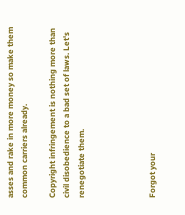asses and rake in more money so make them common carriers already.

Copyright infringement is nothing more than civil disobedience to a bad set of laws. Let's renegotiate them.




Forgot your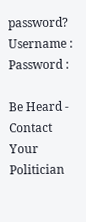password?
Username :
Password :

Be Heard - Contact Your Politician